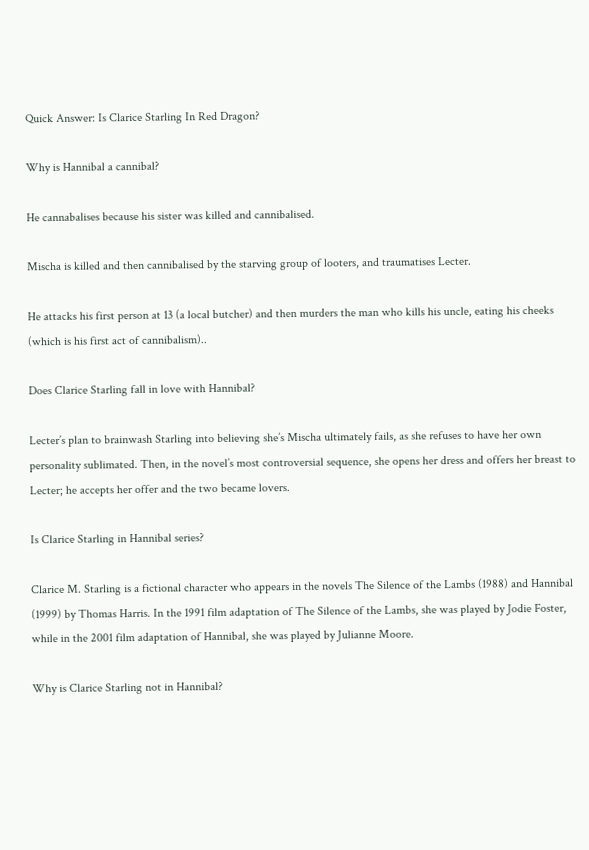Quick Answer: Is Clarice Starling In Red Dragon?

Why is Hannibal a cannibal?

He cannabalises because his sister was killed and cannibalised.

Mischa is killed and then cannibalised by the starving group of looters, and traumatises Lecter.

He attacks his first person at 13 (a local butcher) and then murders the man who kills his uncle, eating his cheeks (which is his first act of cannibalism)..

Does Clarice Starling fall in love with Hannibal?

Lecter’s plan to brainwash Starling into believing she’s Mischa ultimately fails, as she refuses to have her own personality sublimated. Then, in the novel’s most controversial sequence, she opens her dress and offers her breast to Lecter; he accepts her offer and the two became lovers.

Is Clarice Starling in Hannibal series?

Clarice M. Starling is a fictional character who appears in the novels The Silence of the Lambs (1988) and Hannibal (1999) by Thomas Harris. In the 1991 film adaptation of The Silence of the Lambs, she was played by Jodie Foster, while in the 2001 film adaptation of Hannibal, she was played by Julianne Moore.

Why is Clarice Starling not in Hannibal?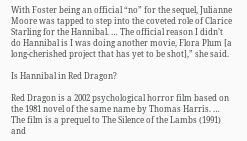With Foster being an official “no” for the sequel, Julianne Moore was tapped to step into the coveted role of Clarice Starling for the Hannibal. … The official reason I didn’t do Hannibal is I was doing another movie, Flora Plum [a long-cherished project that has yet to be shot],” she said.

Is Hannibal in Red Dragon?

Red Dragon is a 2002 psychological horror film based on the 1981 novel of the same name by Thomas Harris. … The film is a prequel to The Silence of the Lambs (1991) and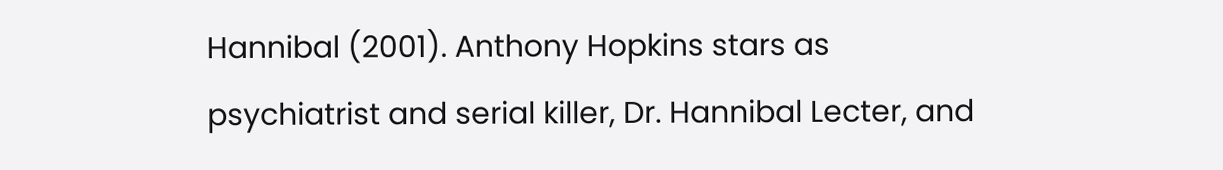Hannibal (2001). Anthony Hopkins stars as psychiatrist and serial killer, Dr. Hannibal Lecter, and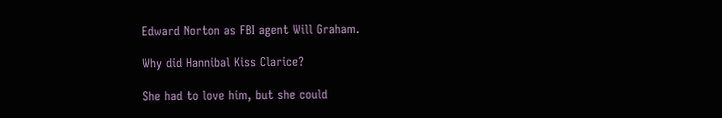Edward Norton as FBI agent Will Graham.

Why did Hannibal Kiss Clarice?

She had to love him, but she could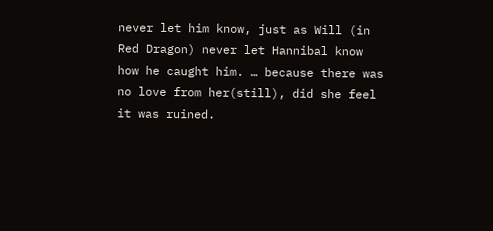never let him know, just as Will (in Red Dragon) never let Hannibal know how he caught him. … because there was no love from her(still), did she feel it was ruined.